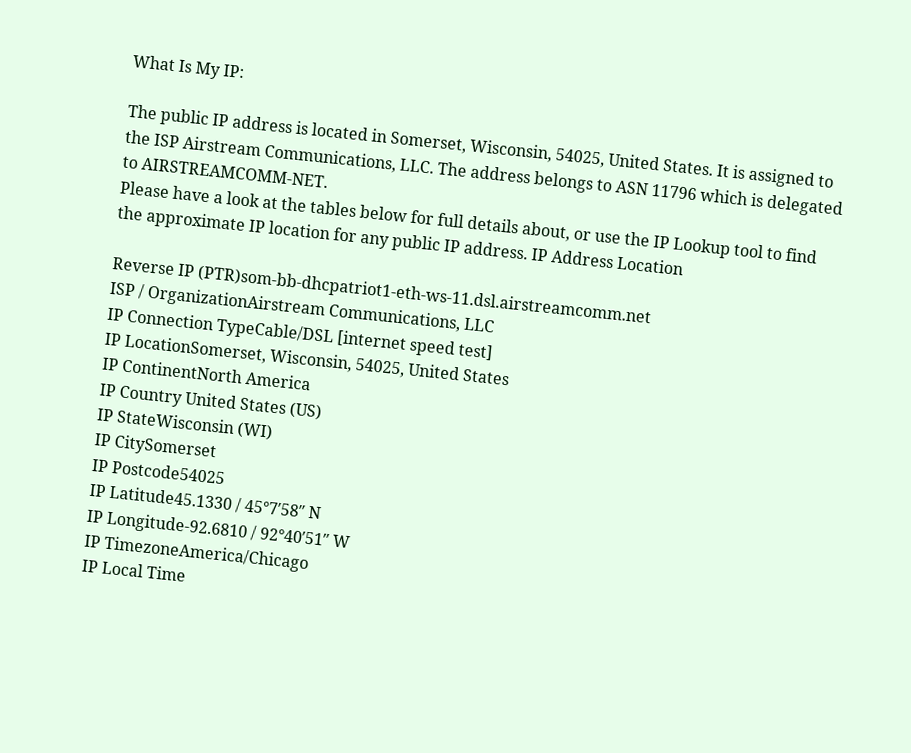What Is My IP:

The public IP address is located in Somerset, Wisconsin, 54025, United States. It is assigned to the ISP Airstream Communications, LLC. The address belongs to ASN 11796 which is delegated to AIRSTREAMCOMM-NET.
Please have a look at the tables below for full details about, or use the IP Lookup tool to find the approximate IP location for any public IP address. IP Address Location

Reverse IP (PTR)som-bb-dhcpatriot1-eth-ws-11.dsl.airstreamcomm.net
ISP / OrganizationAirstream Communications, LLC
IP Connection TypeCable/DSL [internet speed test]
IP LocationSomerset, Wisconsin, 54025, United States
IP ContinentNorth America
IP Country United States (US)
IP StateWisconsin (WI)
IP CitySomerset
IP Postcode54025
IP Latitude45.1330 / 45°7′58″ N
IP Longitude-92.6810 / 92°40′51″ W
IP TimezoneAmerica/Chicago
IP Local Time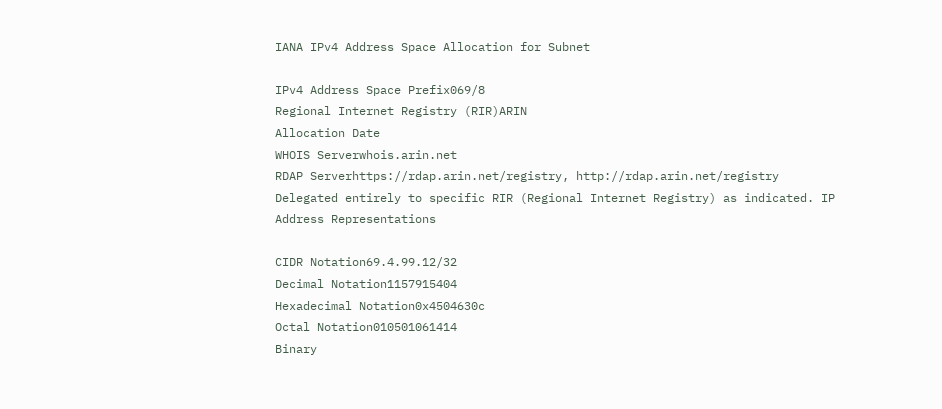IANA IPv4 Address Space Allocation for Subnet

IPv4 Address Space Prefix069/8
Regional Internet Registry (RIR)ARIN
Allocation Date
WHOIS Serverwhois.arin.net
RDAP Serverhttps://rdap.arin.net/registry, http://rdap.arin.net/registry
Delegated entirely to specific RIR (Regional Internet Registry) as indicated. IP Address Representations

CIDR Notation69.4.99.12/32
Decimal Notation1157915404
Hexadecimal Notation0x4504630c
Octal Notation010501061414
Binary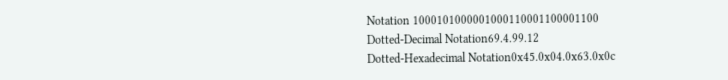Notation 1000101000001000110001100001100
Dotted-Decimal Notation69.4.99.12
Dotted-Hexadecimal Notation0x45.0x04.0x63.0x0c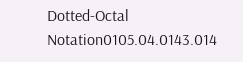Dotted-Octal Notation0105.04.0143.014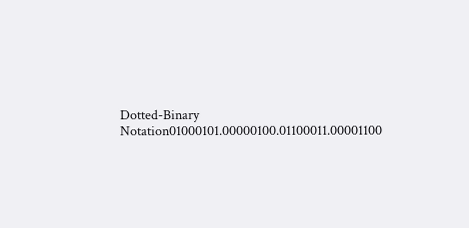Dotted-Binary Notation01000101.00000100.01100011.00001100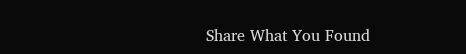Share What You Found